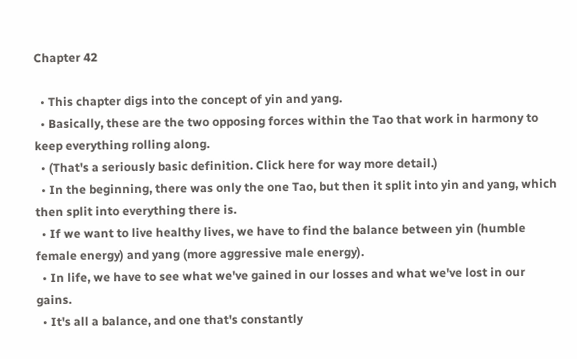Chapter 42

  • This chapter digs into the concept of yin and yang.
  • Basically, these are the two opposing forces within the Tao that work in harmony to keep everything rolling along.
  • (That's a seriously basic definition. Click here for way more detail.)
  • In the beginning, there was only the one Tao, but then it split into yin and yang, which then split into everything there is.
  • If we want to live healthy lives, we have to find the balance between yin (humble female energy) and yang (more aggressive male energy).
  • In life, we have to see what we've gained in our losses and what we've lost in our gains.
  • It's all a balance, and one that's constantly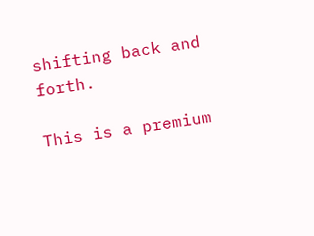shifting back and forth.

This is a premium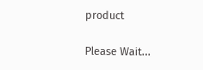product

Please Wait...